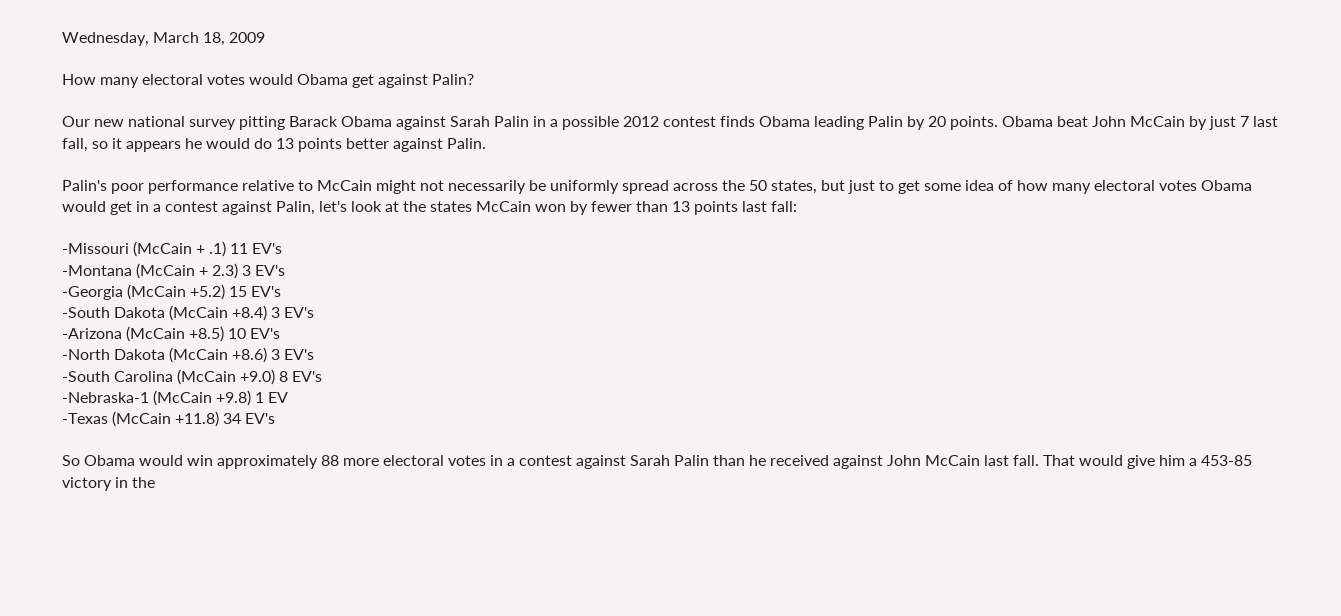Wednesday, March 18, 2009

How many electoral votes would Obama get against Palin?

Our new national survey pitting Barack Obama against Sarah Palin in a possible 2012 contest finds Obama leading Palin by 20 points. Obama beat John McCain by just 7 last fall, so it appears he would do 13 points better against Palin.

Palin's poor performance relative to McCain might not necessarily be uniformly spread across the 50 states, but just to get some idea of how many electoral votes Obama would get in a contest against Palin, let's look at the states McCain won by fewer than 13 points last fall:

-Missouri (McCain + .1) 11 EV's
-Montana (McCain + 2.3) 3 EV's
-Georgia (McCain +5.2) 15 EV's
-South Dakota (McCain +8.4) 3 EV's
-Arizona (McCain +8.5) 10 EV's
-North Dakota (McCain +8.6) 3 EV's
-South Carolina (McCain +9.0) 8 EV's
-Nebraska-1 (McCain +9.8) 1 EV
-Texas (McCain +11.8) 34 EV's

So Obama would win approximately 88 more electoral votes in a contest against Sarah Palin than he received against John McCain last fall. That would give him a 453-85 victory in the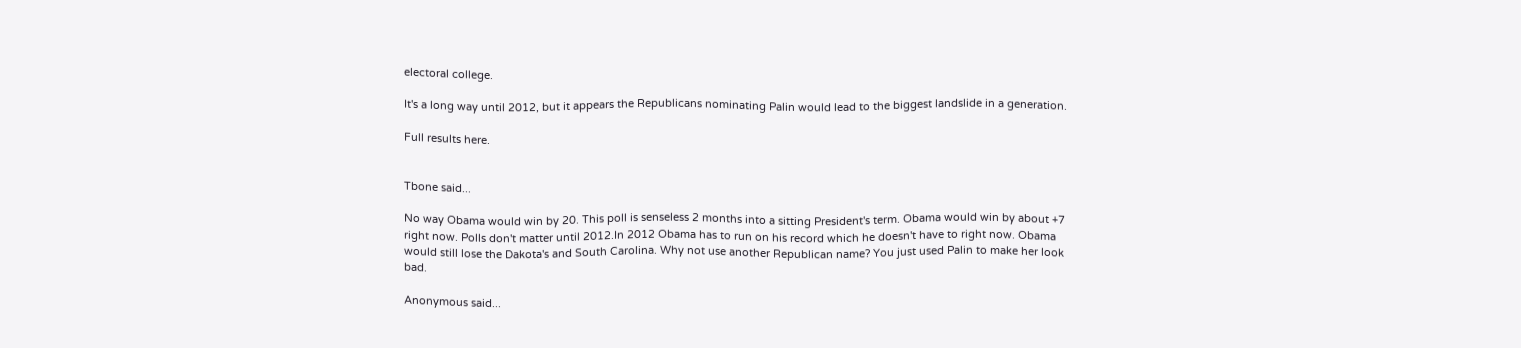electoral college.

It's a long way until 2012, but it appears the Republicans nominating Palin would lead to the biggest landslide in a generation.

Full results here.


Tbone said...

No way Obama would win by 20. This poll is senseless 2 months into a sitting President's term. Obama would win by about +7 right now. Polls don't matter until 2012.In 2012 Obama has to run on his record which he doesn't have to right now. Obama would still lose the Dakota's and South Carolina. Why not use another Republican name? You just used Palin to make her look bad.

Anonymous said...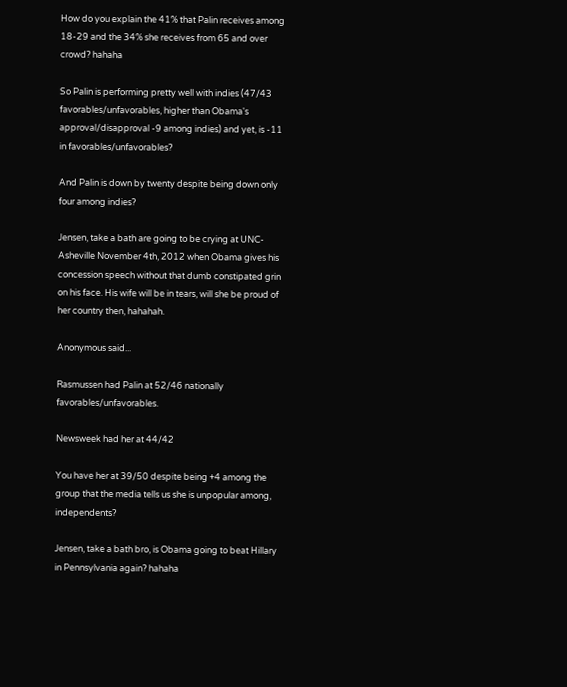How do you explain the 41% that Palin receives among 18-29 and the 34% she receives from 65 and over crowd? hahaha

So Palin is performing pretty well with indies (47/43 favorables/unfavorables, higher than Obama's approval/disapproval -9 among indies) and yet, is -11 in favorables/unfavorables?

And Palin is down by twenty despite being down only four among indies?

Jensen, take a bath are going to be crying at UNC-Asheville November 4th, 2012 when Obama gives his concession speech without that dumb constipated grin on his face. His wife will be in tears, will she be proud of her country then, hahahah.

Anonymous said...

Rasmussen had Palin at 52/46 nationally favorables/unfavorables.

Newsweek had her at 44/42

You have her at 39/50 despite being +4 among the group that the media tells us she is unpopular among, independents?

Jensen, take a bath bro, is Obama going to beat Hillary in Pennsylvania again? hahaha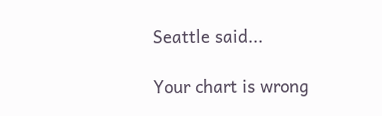Seattle said...

Your chart is wrong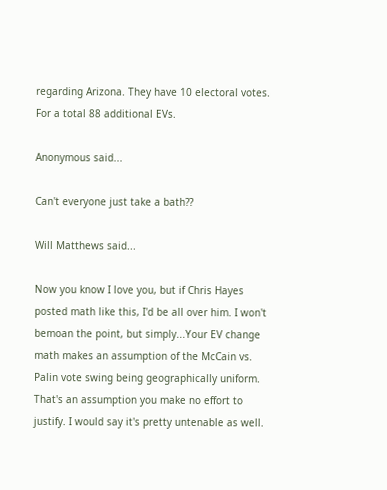regarding Arizona. They have 10 electoral votes. For a total 88 additional EVs.

Anonymous said...

Can't everyone just take a bath??

Will Matthews said...

Now you know I love you, but if Chris Hayes posted math like this, I'd be all over him. I won't bemoan the point, but simply...Your EV change math makes an assumption of the McCain vs. Palin vote swing being geographically uniform. That's an assumption you make no effort to justify. I would say it's pretty untenable as well.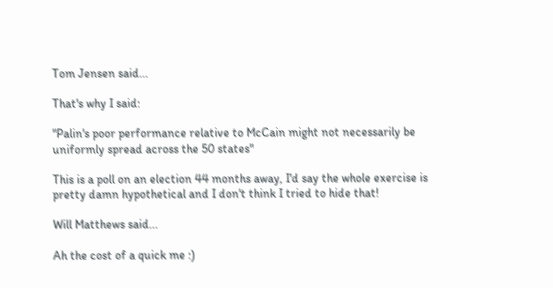Tom Jensen said...

That's why I said:

"Palin's poor performance relative to McCain might not necessarily be uniformly spread across the 50 states"

This is a poll on an election 44 months away, I'd say the whole exercise is pretty damn hypothetical and I don't think I tried to hide that!

Will Matthews said...

Ah the cost of a quick me :)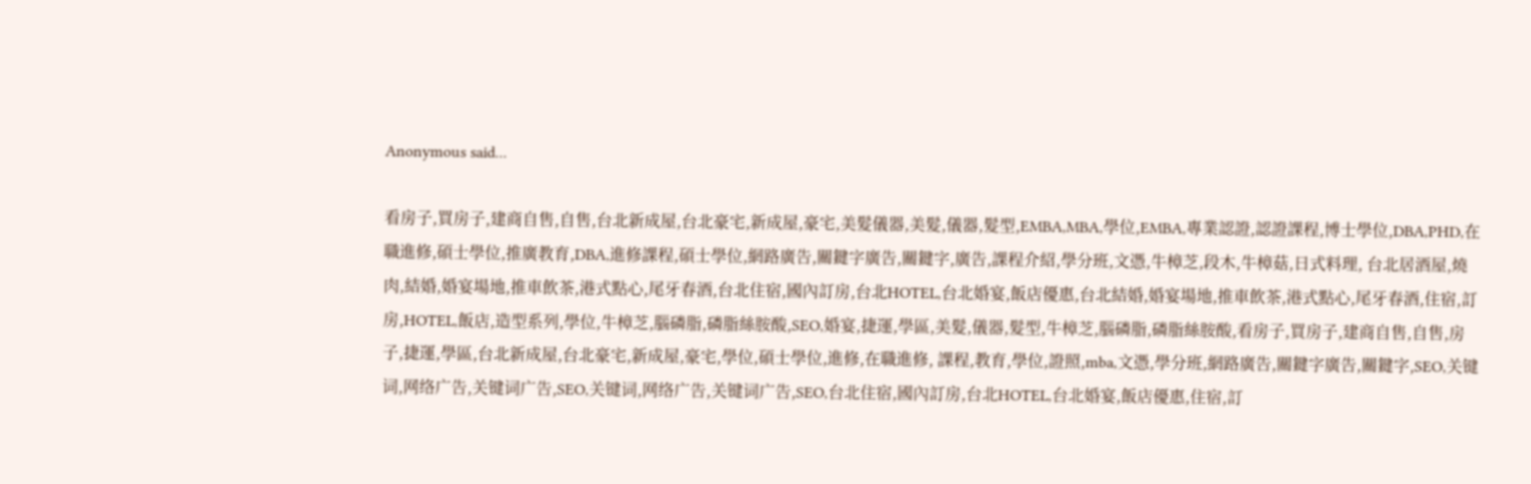Anonymous said...

看房子,買房子,建商自售,自售,台北新成屋,台北豪宅,新成屋,豪宅,美髮儀器,美髮,儀器,髮型,EMBA,MBA,學位,EMBA,專業認證,認證課程,博士學位,DBA,PHD,在職進修,碩士學位,推廣教育,DBA,進修課程,碩士學位,網路廣告,關鍵字廣告,關鍵字,廣告,課程介紹,學分班,文憑,牛樟芝,段木,牛樟菇,日式料理, 台北居酒屋,燒肉,結婚,婚宴場地,推車飲茶,港式點心,尾牙春酒,台北住宿,國內訂房,台北HOTEL,台北婚宴,飯店優惠,台北結婚,婚宴場地,推車飲茶,港式點心,尾牙春酒,住宿,訂房,HOTEL,飯店,造型系列,學位,牛樟芝,腦磷脂,磷脂絲胺酸,SEO,婚宴,捷運,學區,美髮,儀器,髮型,牛樟芝,腦磷脂,磷脂絲胺酸,看房子,買房子,建商自售,自售,房子,捷運,學區,台北新成屋,台北豪宅,新成屋,豪宅,學位,碩士學位,進修,在職進修, 課程,教育,學位,證照,mba,文憑,學分班,網路廣告,關鍵字廣告,關鍵字,SEO,关键词,网络广告,关键词广告,SEO,关键词,网络广告,关键词广告,SEO,台北住宿,國內訂房,台北HOTEL,台北婚宴,飯店優惠,住宿,訂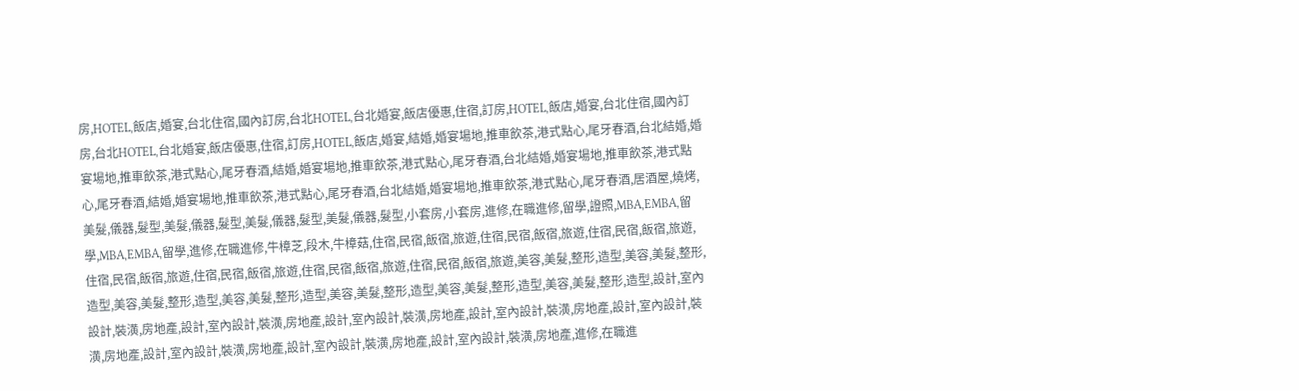房,HOTEL,飯店,婚宴,台北住宿,國內訂房,台北HOTEL,台北婚宴,飯店優惠,住宿,訂房,HOTEL,飯店,婚宴,台北住宿,國內訂房,台北HOTEL,台北婚宴,飯店優惠,住宿,訂房,HOTEL,飯店,婚宴,結婚,婚宴場地,推車飲茶,港式點心,尾牙春酒,台北結婚,婚宴場地,推車飲茶,港式點心,尾牙春酒,結婚,婚宴場地,推車飲茶,港式點心,尾牙春酒,台北結婚,婚宴場地,推車飲茶,港式點心,尾牙春酒,結婚,婚宴場地,推車飲茶,港式點心,尾牙春酒,台北結婚,婚宴場地,推車飲茶,港式點心,尾牙春酒,居酒屋,燒烤,美髮,儀器,髮型,美髮,儀器,髮型,美髮,儀器,髮型,美髮,儀器,髮型,小套房,小套房,進修,在職進修,留學,證照,MBA,EMBA,留學,MBA,EMBA,留學,進修,在職進修,牛樟芝,段木,牛樟菇,住宿,民宿,飯宿,旅遊,住宿,民宿,飯宿,旅遊,住宿,民宿,飯宿,旅遊,住宿,民宿,飯宿,旅遊,住宿,民宿,飯宿,旅遊,住宿,民宿,飯宿,旅遊,住宿,民宿,飯宿,旅遊,美容,美髮,整形,造型,美容,美髮,整形,造型,美容,美髮,整形,造型,美容,美髮,整形,造型,美容,美髮,整形,造型,美容,美髮,整形,造型,美容,美髮,整形,造型,設計,室內設計,裝潢,房地產,設計,室內設計,裝潢,房地產,設計,室內設計,裝潢,房地產,設計,室內設計,裝潢,房地產,設計,室內設計,裝潢,房地產,設計,室內設計,裝潢,房地產,設計,室內設計,裝潢,房地產,設計,室內設計,裝潢,房地產,進修,在職進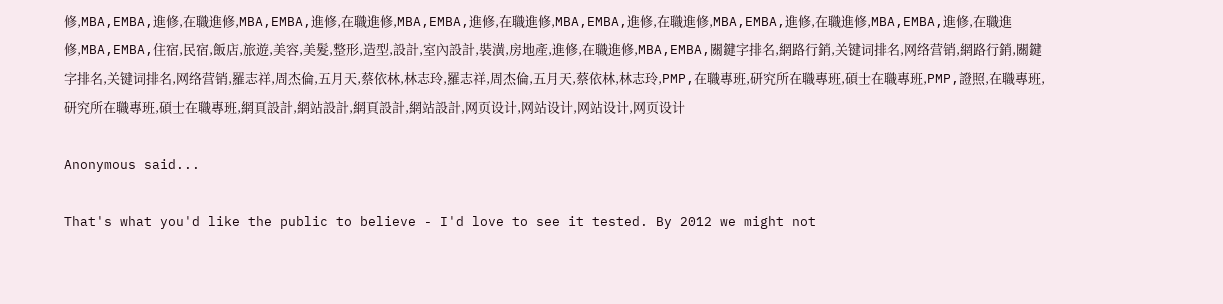修,MBA,EMBA,進修,在職進修,MBA,EMBA,進修,在職進修,MBA,EMBA,進修,在職進修,MBA,EMBA,進修,在職進修,MBA,EMBA,進修,在職進修,MBA,EMBA,進修,在職進修,MBA,EMBA,住宿,民宿,飯店,旅遊,美容,美髮,整形,造型,設計,室內設計,裝潢,房地產,進修,在職進修,MBA,EMBA,關鍵字排名,網路行銷,关键词排名,网络营销,網路行銷,關鍵字排名,关键词排名,网络营销,羅志祥,周杰倫,五月天,蔡依林,林志玲,羅志祥,周杰倫,五月天,蔡依林,林志玲,PMP,在職專班,研究所在職專班,碩士在職專班,PMP,證照,在職專班,研究所在職專班,碩士在職專班,網頁設計,網站設計,網頁設計,網站設計,网页设计,网站设计,网站设计,网页设计

Anonymous said...

That's what you'd like the public to believe - I'd love to see it tested. By 2012 we might not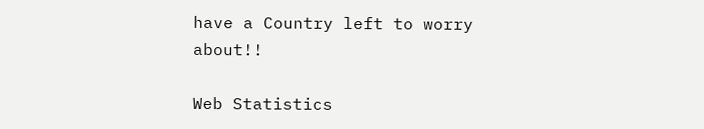have a Country left to worry about!!

Web Statistics